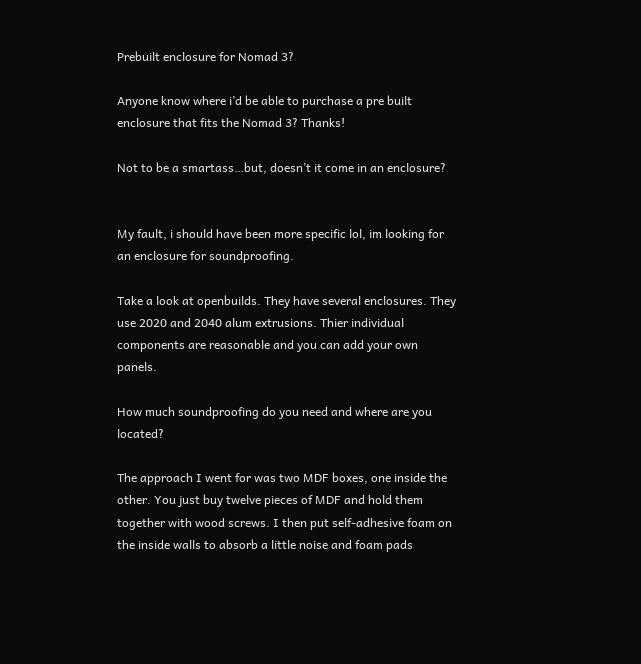Prebuilt enclosure for Nomad 3?

Anyone know where i’d be able to purchase a pre built enclosure that fits the Nomad 3? Thanks!

Not to be a smartass…but, doesn’t it come in an enclosure?


My fault, i should have been more specific lol, im looking for an enclosure for soundproofing.

Take a look at openbuilds. They have several enclosures. They use 2020 and 2040 alum extrusions. Thier individual components are reasonable and you can add your own panels.

How much soundproofing do you need and where are you located?

The approach I went for was two MDF boxes, one inside the other. You just buy twelve pieces of MDF and hold them together with wood screws. I then put self-adhesive foam on the inside walls to absorb a little noise and foam pads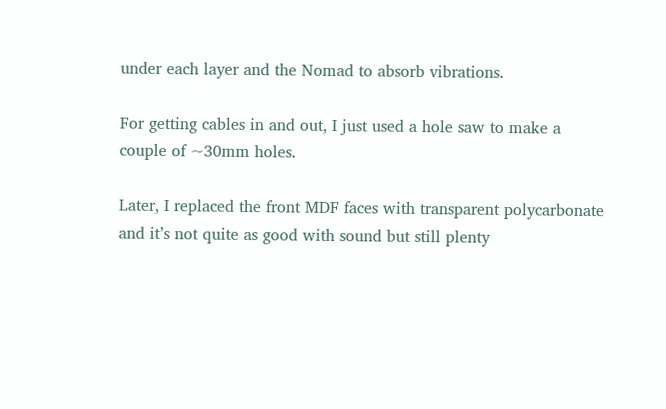under each layer and the Nomad to absorb vibrations.

For getting cables in and out, I just used a hole saw to make a couple of ~30mm holes.

Later, I replaced the front MDF faces with transparent polycarbonate and it’s not quite as good with sound but still plenty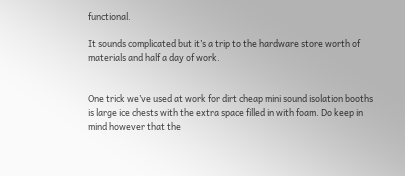functional.

It sounds complicated but it’s a trip to the hardware store worth of materials and half a day of work.


One trick we’ve used at work for dirt cheap mini sound isolation booths is large ice chests with the extra space filled in with foam. Do keep in mind however that the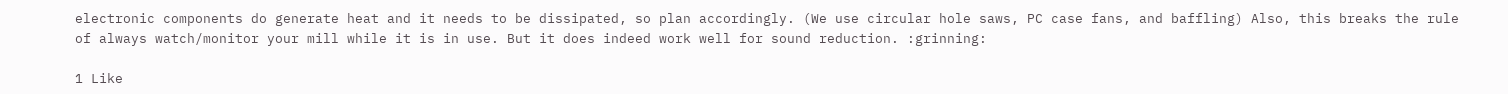electronic components do generate heat and it needs to be dissipated, so plan accordingly. (We use circular hole saws, PC case fans, and baffling) Also, this breaks the rule of always watch/monitor your mill while it is in use. But it does indeed work well for sound reduction. :grinning:

1 Like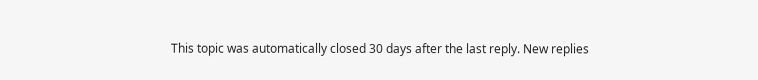This topic was automatically closed 30 days after the last reply. New replies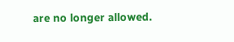are no longer allowed.